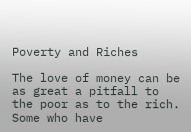Poverty and Riches

The love of money can be as great a pitfall to the poor as to the rich. Some who have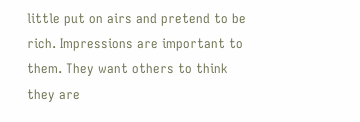little put on airs and pretend to be rich. Impressions are important to them. They want others to think they are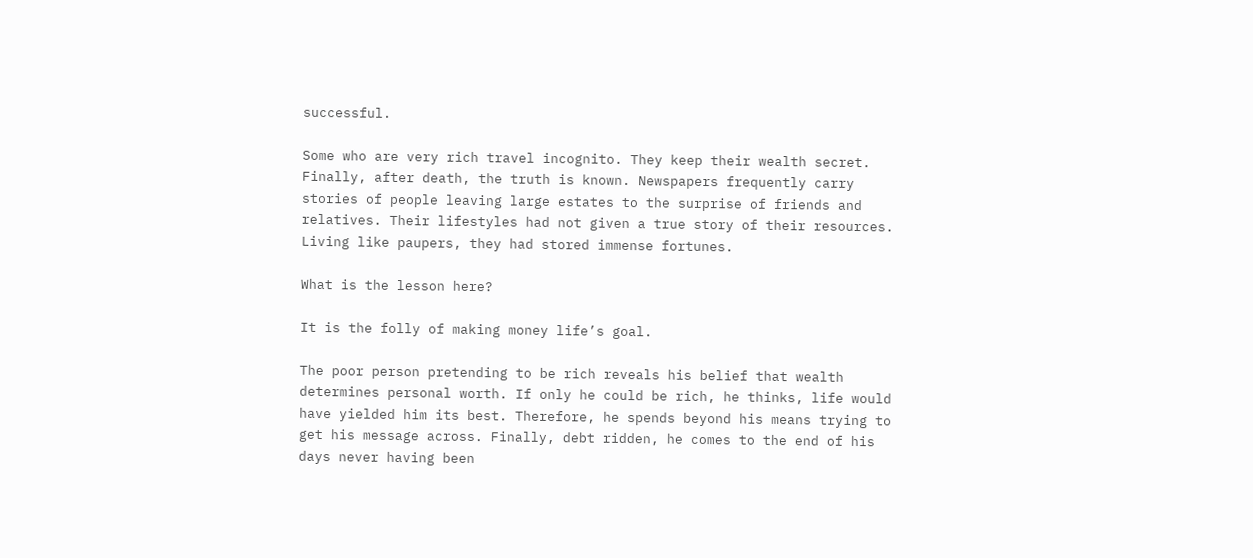successful.

Some who are very rich travel incognito. They keep their wealth secret. Finally, after death, the truth is known. Newspapers frequently carry stories of people leaving large estates to the surprise of friends and relatives. Their lifestyles had not given a true story of their resources. Living like paupers, they had stored immense fortunes.

What is the lesson here?

It is the folly of making money life’s goal.

The poor person pretending to be rich reveals his belief that wealth determines personal worth. If only he could be rich, he thinks, life would have yielded him its best. Therefore, he spends beyond his means trying to get his message across. Finally, debt ridden, he comes to the end of his days never having been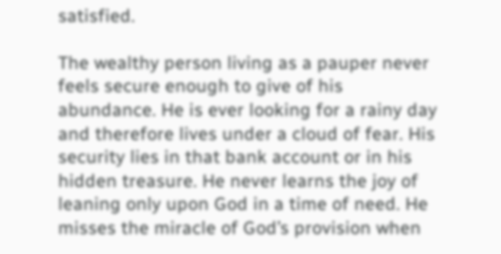satisfied.

The wealthy person living as a pauper never feels secure enough to give of his abundance. He is ever looking for a rainy day and therefore lives under a cloud of fear. His security lies in that bank account or in his hidden treasure. He never learns the joy of leaning only upon God in a time of need. He misses the miracle of God’s provision when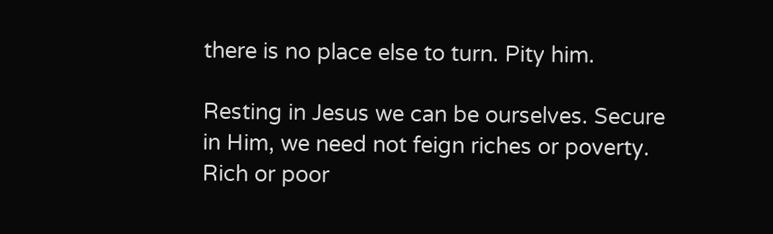there is no place else to turn. Pity him.

Resting in Jesus we can be ourselves. Secure in Him, we need not feign riches or poverty. Rich or poor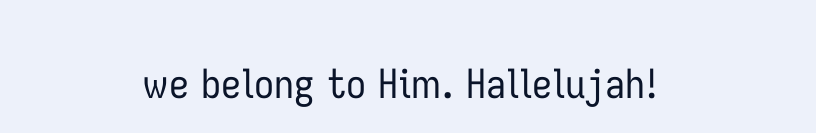we belong to Him. Hallelujah!